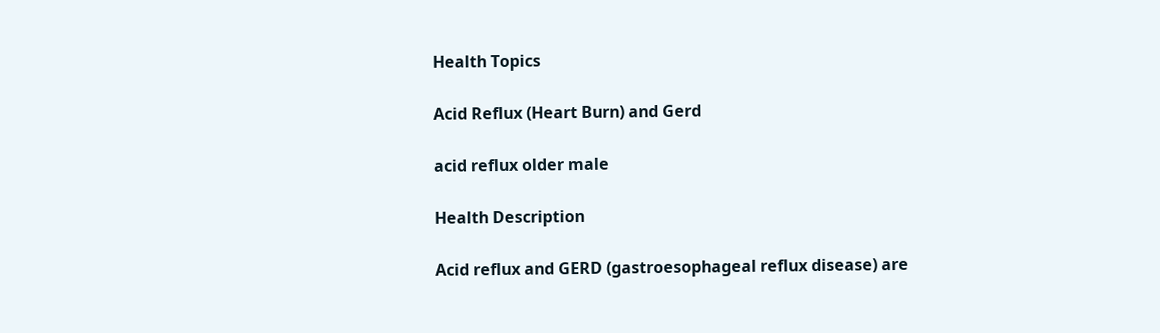Health Topics

Acid Reflux (Heart Burn) and Gerd

acid reflux older male

Health Description

Acid reflux and GERD (gastroesophageal reflux disease) are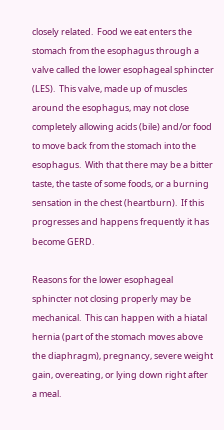closely related.  Food we eat enters the stomach from the esophagus through a valve called the lower esophageal sphincter (LES).  This valve, made up of muscles around the esophagus, may not close completely allowing acids (bile) and/or food to move back from the stomach into the esophagus.  With that there may be a bitter taste, the taste of some foods, or a burning sensation in the chest (heartburn).  If this progresses and happens frequently it has become GERD.

Reasons for the lower esophageal sphincter not closing properly may be mechanical.  This can happen with a hiatal hernia (part of the stomach moves above the diaphragm), pregnancy, severe weight gain, overeating, or lying down right after a meal.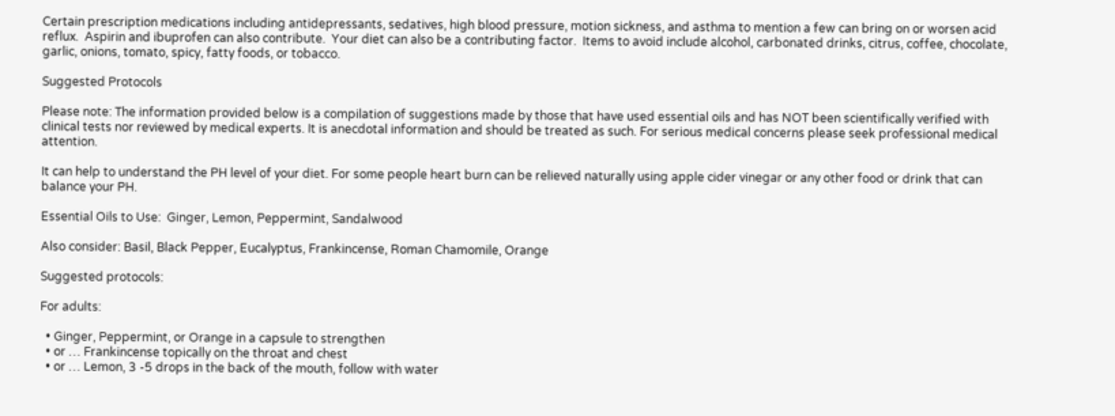Certain prescription medications including antidepressants, sedatives, high blood pressure, motion sickness, and asthma to mention a few can bring on or worsen acid reflux.  Aspirin and ibuprofen can also contribute.  Your diet can also be a contributing factor.  Items to avoid include alcohol, carbonated drinks, citrus, coffee, chocolate, garlic, onions, tomato, spicy, fatty foods, or tobacco.

Suggested Protocols

Please note: The information provided below is a compilation of suggestions made by those that have used essential oils and has NOT been scientifically verified with clinical tests nor reviewed by medical experts. It is anecdotal information and should be treated as such. For serious medical concerns please seek professional medical attention.

It can help to understand the PH level of your diet. For some people heart burn can be relieved naturally using apple cider vinegar or any other food or drink that can balance your PH.

Essential Oils to Use:  Ginger, Lemon, Peppermint, Sandalwood

Also consider: Basil, Black Pepper, Eucalyptus, Frankincense, Roman Chamomile, Orange

Suggested protocols:

For adults:

  • Ginger, Peppermint, or Orange in a capsule to strengthen
  • or … Frankincense topically on the throat and chest
  • or … Lemon, 3 -5 drops in the back of the mouth, follow with water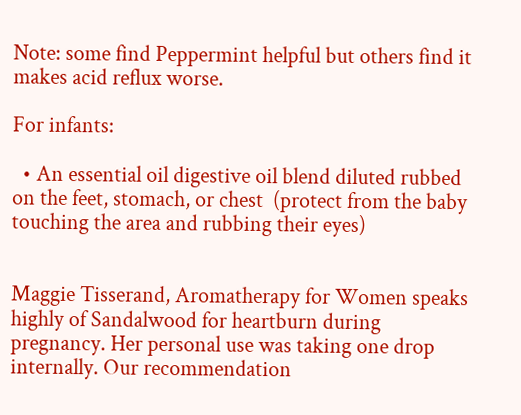Note: some find Peppermint helpful but others find it makes acid reflux worse.

For infants:

  • An essential oil digestive oil blend diluted rubbed on the feet, stomach, or chest  (protect from the baby touching the area and rubbing their eyes)


Maggie Tisserand, Aromatherapy for Women speaks highly of Sandalwood for heartburn during pregnancy. Her personal use was taking one drop internally. Our recommendation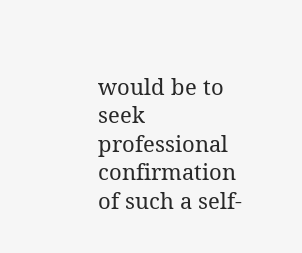would be to seek professional confirmation of such a self-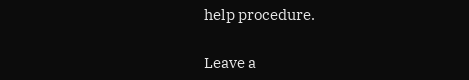help procedure.

Leave a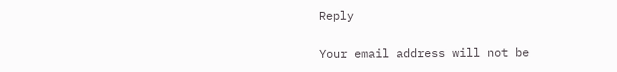Reply

Your email address will not be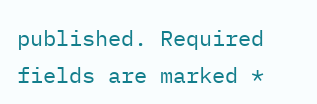published. Required fields are marked *